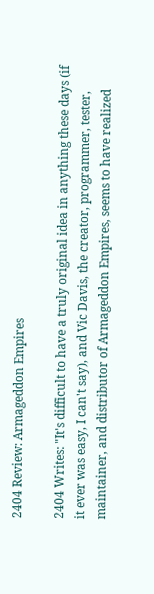2404 Review: Armageddon Empires

2404 Writes: "It's difficult to have a truly original idea in anything these days (if it ever was easy, I can't say), and Vic Davis, the creator, programmer, tester, maintainer, and distributor of Armageddon Empires, seems to have realized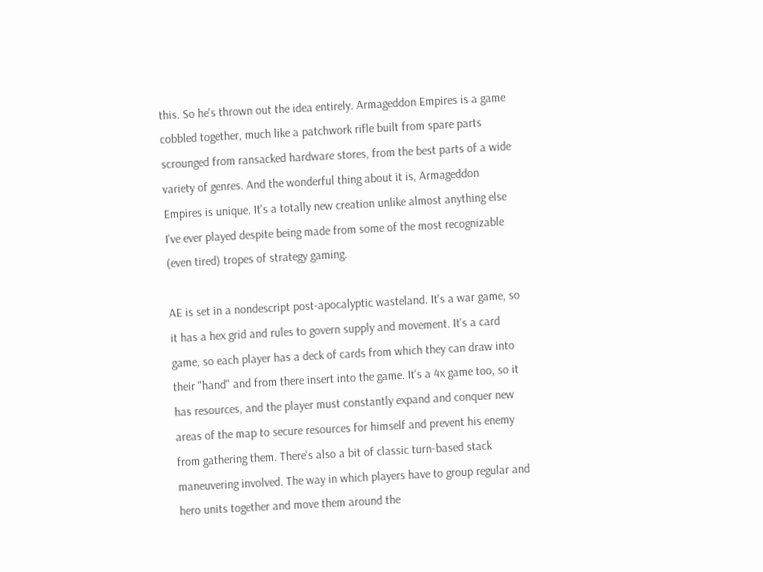this. So he's thrown out the idea entirely. Armageddon Empires is a game cobbled together, much like a patchwork rifle built from spare parts scrounged from ransacked hardware stores, from the best parts of a wide variety of genres. And the wonderful thing about it is, Armageddon Empires is unique. It's a totally new creation unlike almost anything else I've ever played despite being made from some of the most recognizable (even tired) tropes of strategy gaming.

AE is set in a nondescript post-apocalyptic wasteland. It's a war game, so it has a hex grid and rules to govern supply and movement. It's a card game, so each player has a deck of cards from which they can draw into their "hand" and from there insert into the game. It's a 4x game too, so it has resources, and the player must constantly expand and conquer new areas of the map to secure resources for himself and prevent his enemy from gathering them. There's also a bit of classic turn-based stack maneuvering involved. The way in which players have to group regular and hero units together and move them around the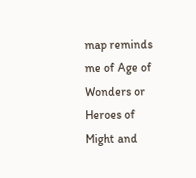map reminds me of Age of Wonders or Heroes of Might and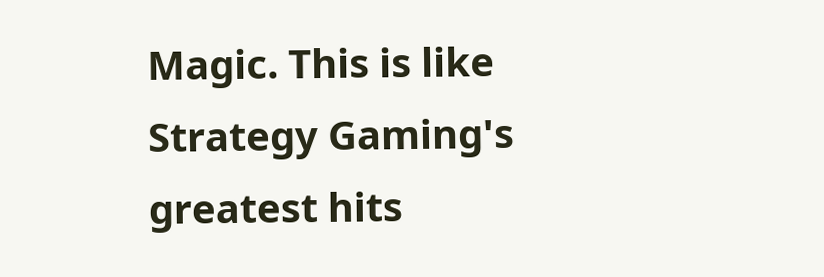Magic. This is like Strategy Gaming's greatest hits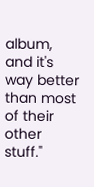album, and it's way better than most of their other stuff."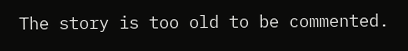The story is too old to be commented.